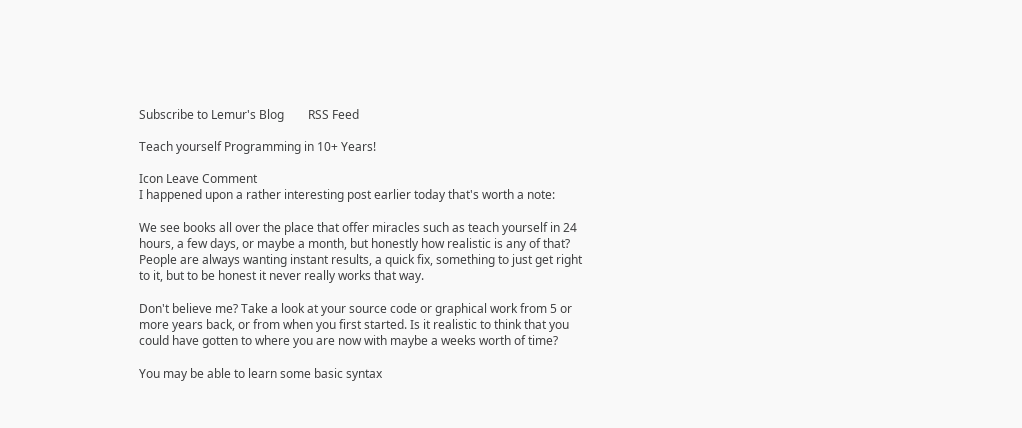Subscribe to Lemur's Blog        RSS Feed

Teach yourself Programming in 10+ Years!

Icon Leave Comment
I happened upon a rather interesting post earlier today that's worth a note:

We see books all over the place that offer miracles such as teach yourself in 24 hours, a few days, or maybe a month, but honestly how realistic is any of that? People are always wanting instant results, a quick fix, something to just get right to it, but to be honest it never really works that way.

Don't believe me? Take a look at your source code or graphical work from 5 or more years back, or from when you first started. Is it realistic to think that you could have gotten to where you are now with maybe a weeks worth of time?

You may be able to learn some basic syntax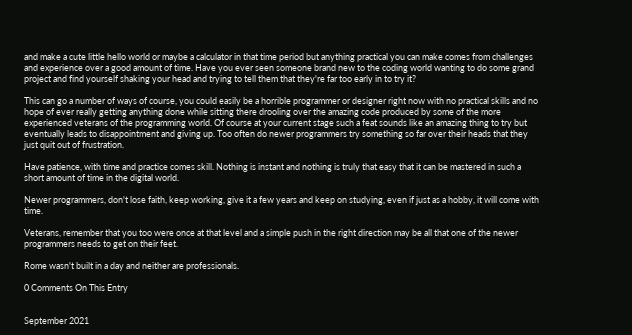and make a cute little hello world or maybe a calculator in that time period but anything practical you can make comes from challenges and experience over a good amount of time. Have you ever seen someone brand new to the coding world wanting to do some grand project and find yourself shaking your head and trying to tell them that they're far too early in to try it?

This can go a number of ways of course, you could easily be a horrible programmer or designer right now with no practical skills and no hope of ever really getting anything done while sitting there drooling over the amazing code produced by some of the more experienced veterans of the programming world. Of course at your current stage such a feat sounds like an amazing thing to try but eventually leads to disappointment and giving up. Too often do newer programmers try something so far over their heads that they just quit out of frustration.

Have patience, with time and practice comes skill. Nothing is instant and nothing is truly that easy that it can be mastered in such a short amount of time in the digital world.

Newer programmers, don't lose faith, keep working, give it a few years and keep on studying, even if just as a hobby, it will come with time.

Veterans, remember that you too were once at that level and a simple push in the right direction may be all that one of the newer programmers needs to get on their feet.

Rome wasn't built in a day and neither are professionals.

0 Comments On This Entry


September 2021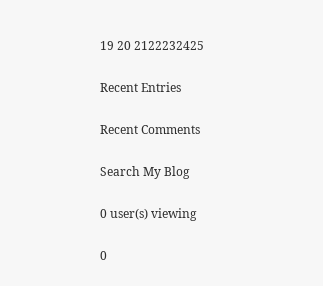19 20 2122232425

Recent Entries

Recent Comments

Search My Blog

0 user(s) viewing

0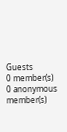Guests
0 member(s)
0 anonymous member(s)